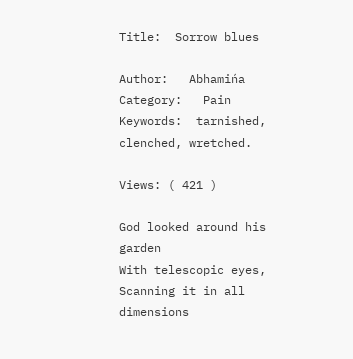Title:  Sorrow blues

Author:   Abhamińa
Category:   Pain
Keywords:  tarnished, clenched, wretched.

Views: ( 421 )

God looked around his garden
With telescopic eyes,
Scanning it in all dimensions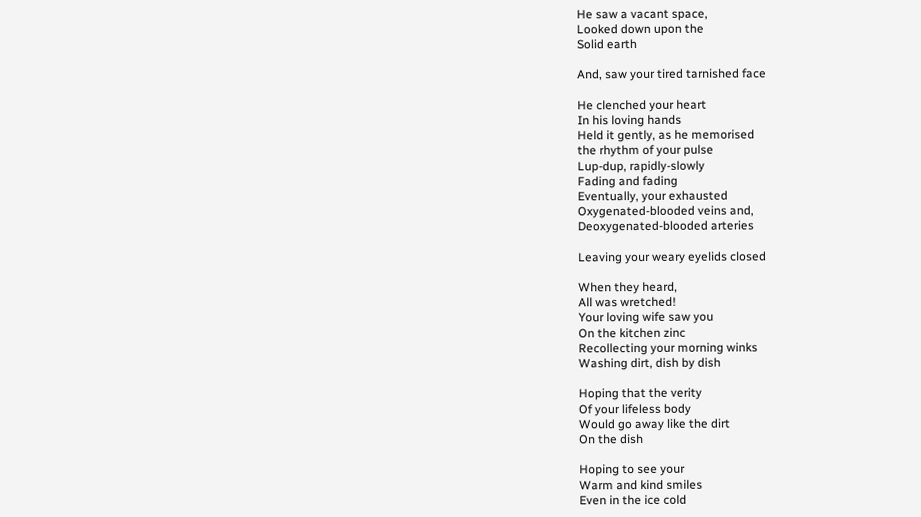He saw a vacant space,
Looked down upon the
Solid earth

And, saw your tired tarnished face

He clenched your heart
In his loving hands
Held it gently, as he memorised
the rhythm of your pulse
Lup-dup, rapidly-slowly
Fading and fading
Eventually, your exhausted
Oxygenated-blooded veins and,
Deoxygenated-blooded arteries

Leaving your weary eyelids closed

When they heard,
All was wretched!
Your loving wife saw you
On the kitchen zinc
Recollecting your morning winks
Washing dirt, dish by dish

Hoping that the verity
Of your lifeless body
Would go away like the dirt
On the dish

Hoping to see your
Warm and kind smiles
Even in the ice cold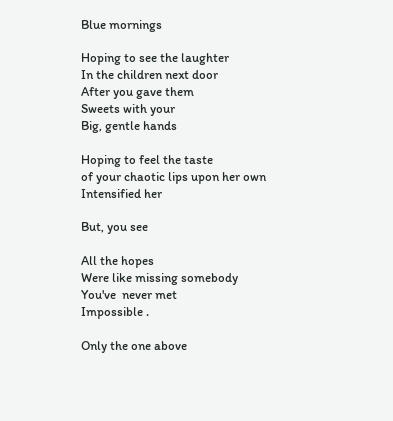Blue mornings

Hoping to see the laughter
In the children next door
After you gave them
Sweets with your
Big, gentle hands

Hoping to feel the taste
of your chaotic lips upon her own
Intensified her

But, you see

All the hopes
Were like missing somebody
You've  never met
Impossible .

Only the one above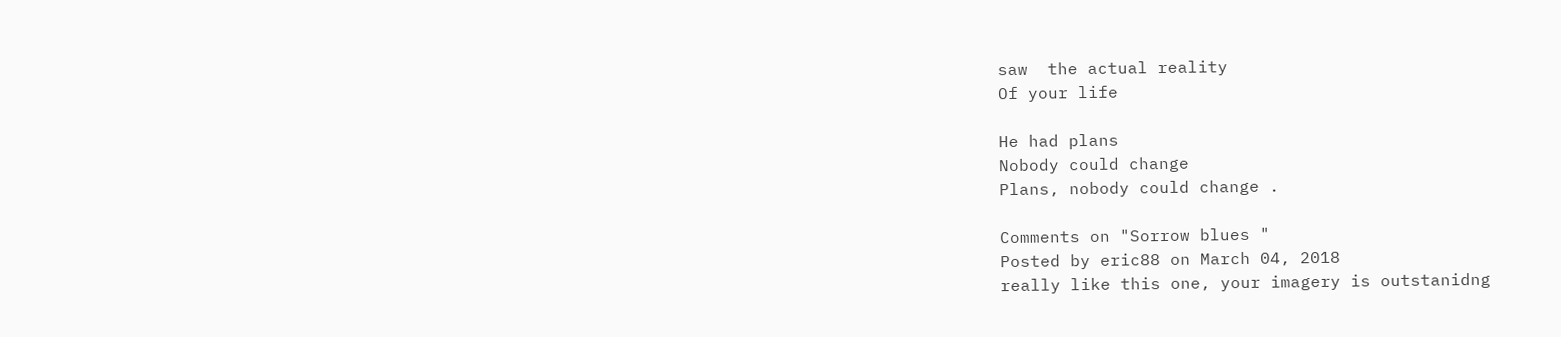saw  the actual reality
Of your life

He had plans
Nobody could change
Plans, nobody could change .

Comments on "Sorrow blues "
Posted by eric88 on March 04, 2018
really like this one, your imagery is outstanidng